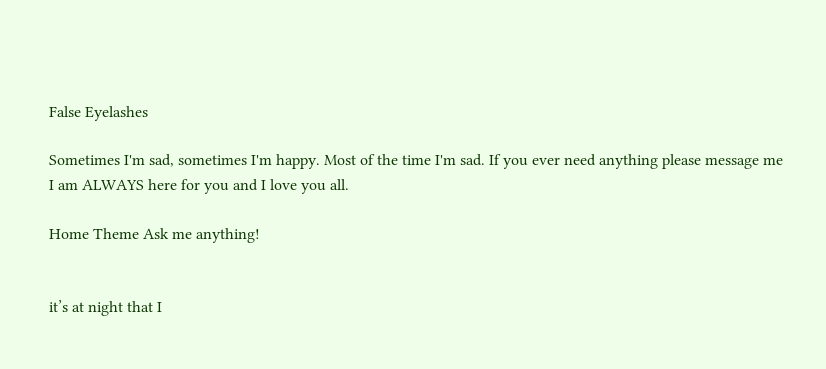False Eyelashes

Sometimes I'm sad, sometimes I'm happy. Most of the time I'm sad. If you ever need anything please message me I am ALWAYS here for you and I love you all.

Home Theme Ask me anything!


it’s at night that I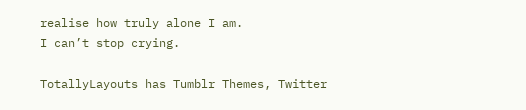realise how truly alone I am.
I can’t stop crying.

TotallyLayouts has Tumblr Themes, Twitter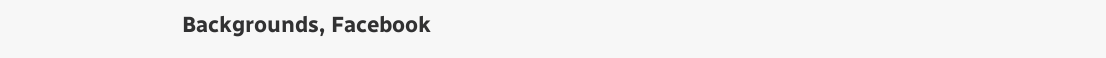Backgrounds, Facebook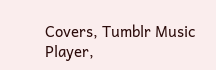Covers, Tumblr Music Player,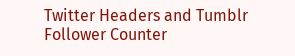Twitter Headers and Tumblr Follower Counter